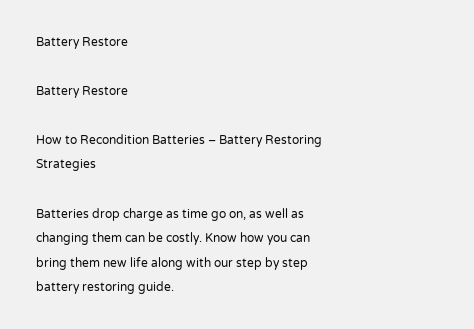Battery Restore

Battery Restore

How to Recondition Batteries – Battery Restoring Strategies

Batteries drop charge as time go on, as well as changing them can be costly. Know how you can bring them new life along with our step by step battery restoring guide.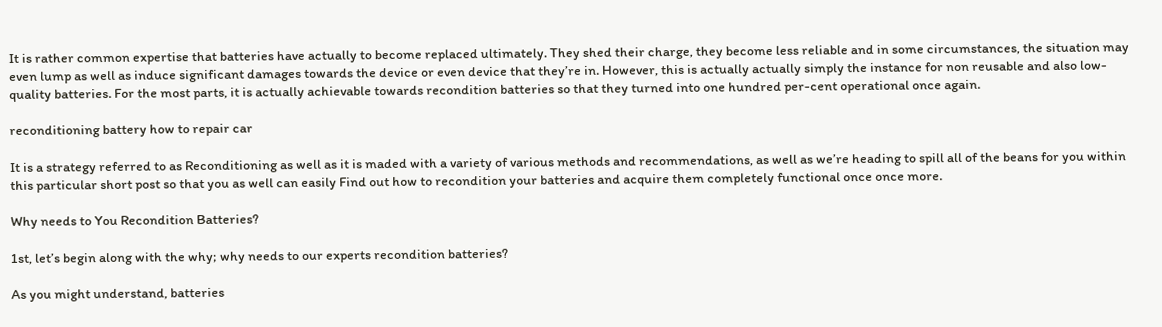It is rather common expertise that batteries have actually to become replaced ultimately. They shed their charge, they become less reliable and in some circumstances, the situation may even lump as well as induce significant damages towards the device or even device that they’re in. However, this is actually actually simply the instance for non reusable and also low-quality batteries. For the most parts, it is actually achievable towards recondition batteries so that they turned into one hundred per-cent operational once again.

reconditioning battery how to repair car

It is a strategy referred to as Reconditioning as well as it is maded with a variety of various methods and recommendations, as well as we’re heading to spill all of the beans for you within this particular short post so that you as well can easily Find out how to recondition your batteries and acquire them completely functional once once more.

Why needs to You Recondition Batteries?

1st, let’s begin along with the why; why needs to our experts recondition batteries?

As you might understand, batteries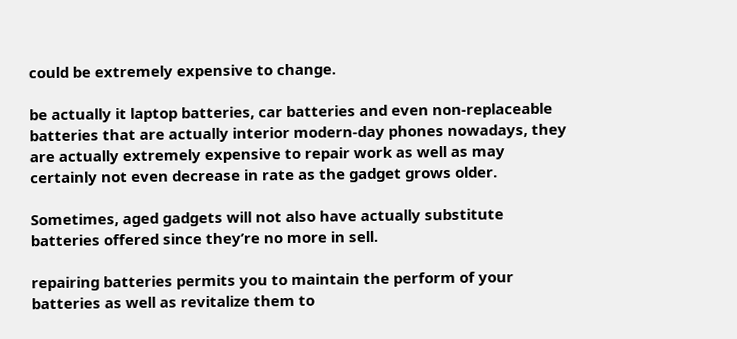could be extremely expensive to change.

be actually it laptop batteries, car batteries and even non-replaceable batteries that are actually interior modern-day phones nowadays, they are actually extremely expensive to repair work as well as may certainly not even decrease in rate as the gadget grows older.

Sometimes, aged gadgets will not also have actually substitute batteries offered since they’re no more in sell.

repairing batteries permits you to maintain the perform of your batteries as well as revitalize them to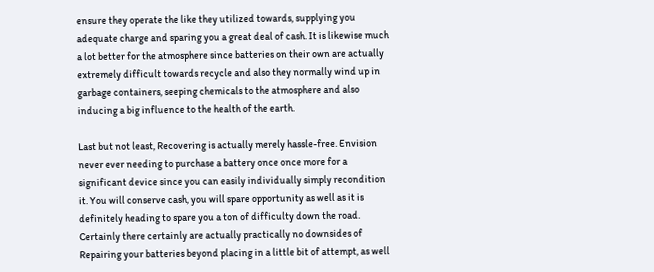ensure they operate the like they utilized towards, supplying you adequate charge and sparing you a great deal of cash. It is likewise much a lot better for the atmosphere since batteries on their own are actually extremely difficult towards recycle and also they normally wind up in garbage containers, seeping chemicals to the atmosphere and also inducing a big influence to the health of the earth.

Last but not least, Recovering is actually merely hassle-free. Envision never ever needing to purchase a battery once once more for a significant device since you can easily individually simply recondition it. You will conserve cash, you will spare opportunity as well as it is definitely heading to spare you a ton of difficulty down the road. Certainly there certainly are actually practically no downsides of Repairing your batteries beyond placing in a little bit of attempt, as well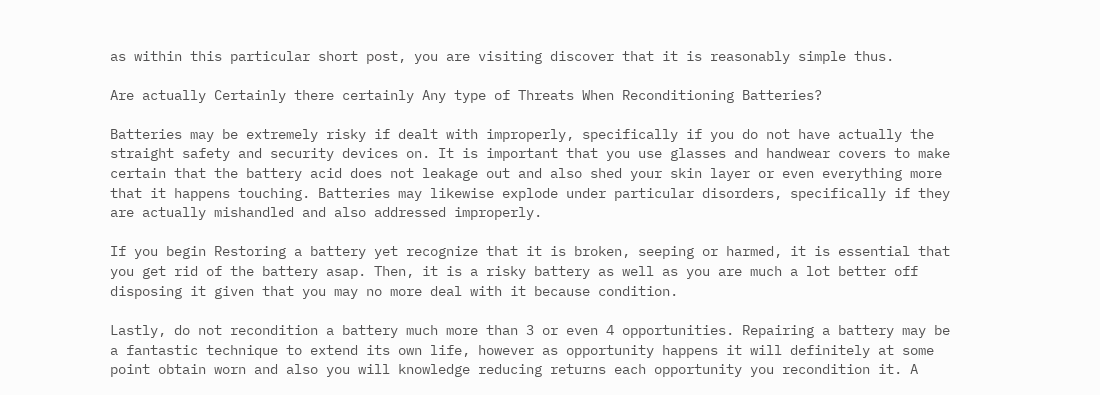as within this particular short post, you are visiting discover that it is reasonably simple thus.

Are actually Certainly there certainly Any type of Threats When Reconditioning Batteries?

Batteries may be extremely risky if dealt with improperly, specifically if you do not have actually the straight safety and security devices on. It is important that you use glasses and handwear covers to make certain that the battery acid does not leakage out and also shed your skin layer or even everything more that it happens touching. Batteries may likewise explode under particular disorders, specifically if they are actually mishandled and also addressed improperly.

If you begin Restoring a battery yet recognize that it is broken, seeping or harmed, it is essential that you get rid of the battery asap. Then, it is a risky battery as well as you are much a lot better off disposing it given that you may no more deal with it because condition.

Lastly, do not recondition a battery much more than 3 or even 4 opportunities. Repairing a battery may be a fantastic technique to extend its own life, however as opportunity happens it will definitely at some point obtain worn and also you will knowledge reducing returns each opportunity you recondition it. A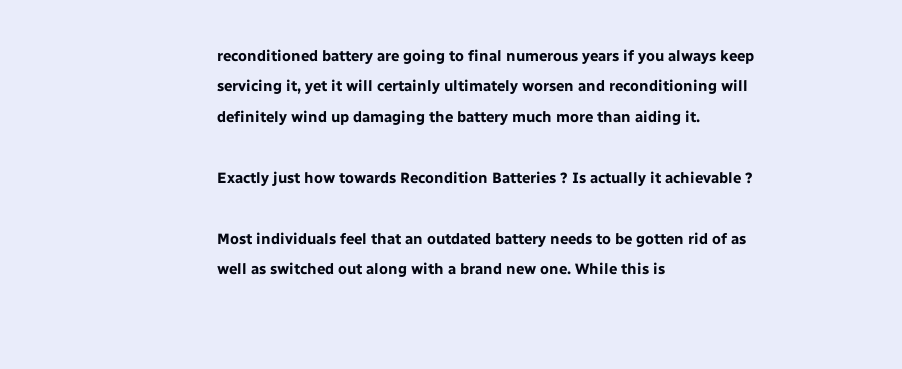reconditioned battery are going to final numerous years if you always keep servicing it, yet it will certainly ultimately worsen and reconditioning will definitely wind up damaging the battery much more than aiding it.

Exactly just how towards Recondition Batteries ? Is actually it achievable ?

Most individuals feel that an outdated battery needs to be gotten rid of as well as switched out along with a brand new one. While this is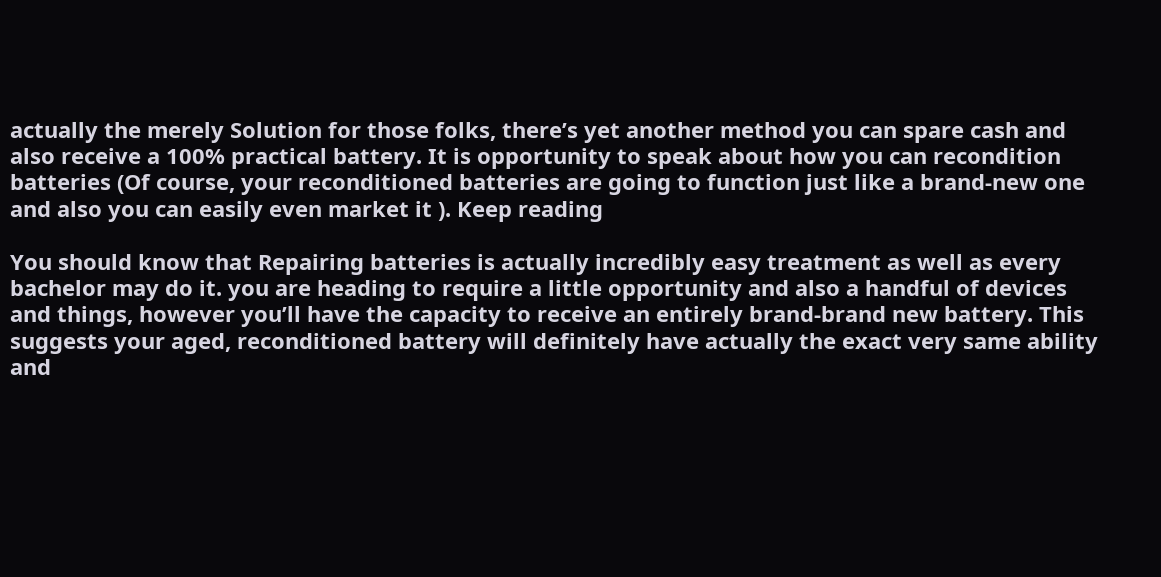actually the merely Solution for those folks, there’s yet another method you can spare cash and also receive a 100% practical battery. It is opportunity to speak about how you can recondition batteries (Of course, your reconditioned batteries are going to function just like a brand-new one and also you can easily even market it ). Keep reading

You should know that Repairing batteries is actually incredibly easy treatment as well as every bachelor may do it. you are heading to require a little opportunity and also a handful of devices and things, however you’ll have the capacity to receive an entirely brand-brand new battery. This suggests your aged, reconditioned battery will definitely have actually the exact very same ability and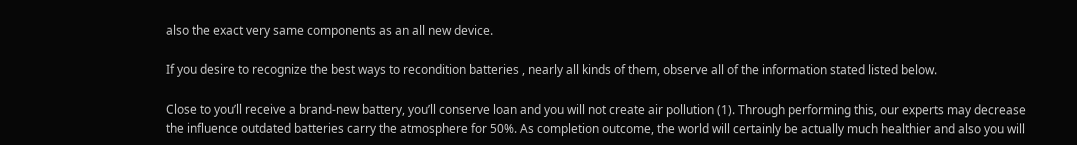also the exact very same components as an all new device.

If you desire to recognize the best ways to recondition batteries , nearly all kinds of them, observe all of the information stated listed below.

Close to you’ll receive a brand-new battery, you’ll conserve loan and you will not create air pollution (1). Through performing this, our experts may decrease the influence outdated batteries carry the atmosphere for 50%. As completion outcome, the world will certainly be actually much healthier and also you will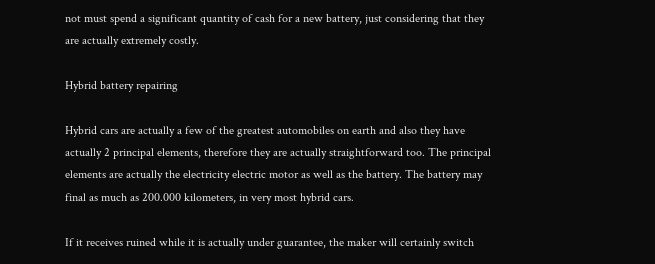not must spend a significant quantity of cash for a new battery, just considering that they are actually extremely costly.

Hybrid battery repairing

Hybrid cars are actually a few of the greatest automobiles on earth and also they have actually 2 principal elements, therefore they are actually straightforward too. The principal elements are actually the electricity electric motor as well as the battery. The battery may final as much as 200.000 kilometers, in very most hybrid cars.

If it receives ruined while it is actually under guarantee, the maker will certainly switch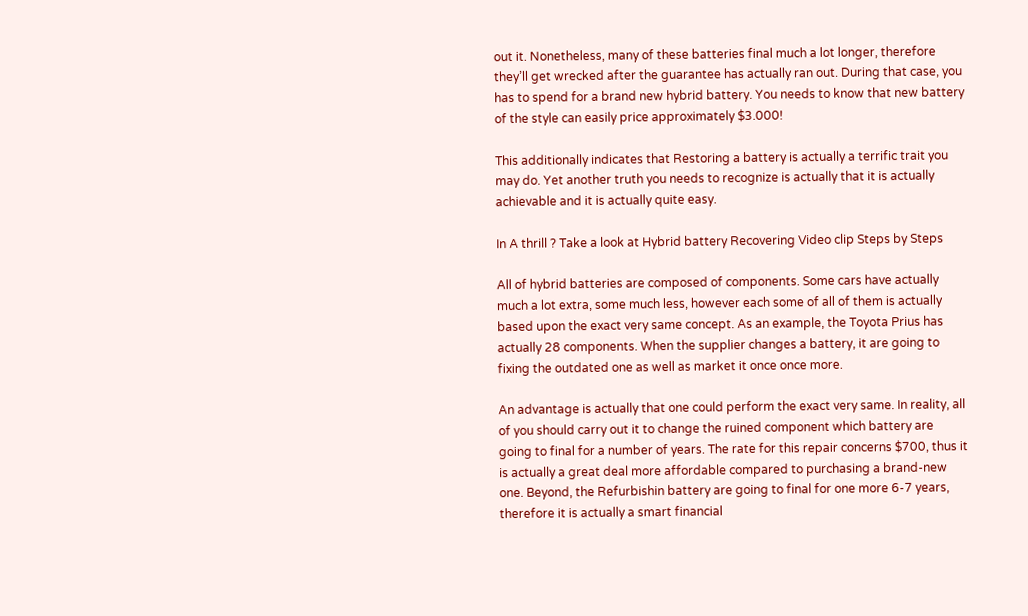out it. Nonetheless, many of these batteries final much a lot longer, therefore they’ll get wrecked after the guarantee has actually ran out. During that case, you has to spend for a brand new hybrid battery. You needs to know that new battery of the style can easily price approximately $3.000!

This additionally indicates that Restoring a battery is actually a terrific trait you may do. Yet another truth you needs to recognize is actually that it is actually achievable and it is actually quite easy.

In A thrill ? Take a look at Hybrid battery Recovering Video clip Steps by Steps

All of hybrid batteries are composed of components. Some cars have actually much a lot extra, some much less, however each some of all of them is actually based upon the exact very same concept. As an example, the Toyota Prius has actually 28 components. When the supplier changes a battery, it are going to fixing the outdated one as well as market it once once more.

An advantage is actually that one could perform the exact very same. In reality, all of you should carry out it to change the ruined component which battery are going to final for a number of years. The rate for this repair concerns $700, thus it is actually a great deal more affordable compared to purchasing a brand-new one. Beyond, the Refurbishin battery are going to final for one more 6-7 years, therefore it is actually a smart financial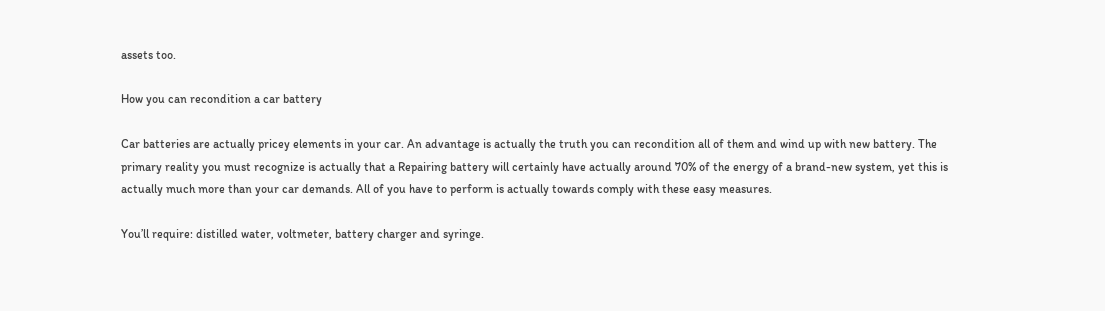assets too.

How you can recondition a car battery

Car batteries are actually pricey elements in your car. An advantage is actually the truth you can recondition all of them and wind up with new battery. The primary reality you must recognize is actually that a Repairing battery will certainly have actually around 70% of the energy of a brand-new system, yet this is actually much more than your car demands. All of you have to perform is actually towards comply with these easy measures.

You’ll require: distilled water, voltmeter, battery charger and syringe.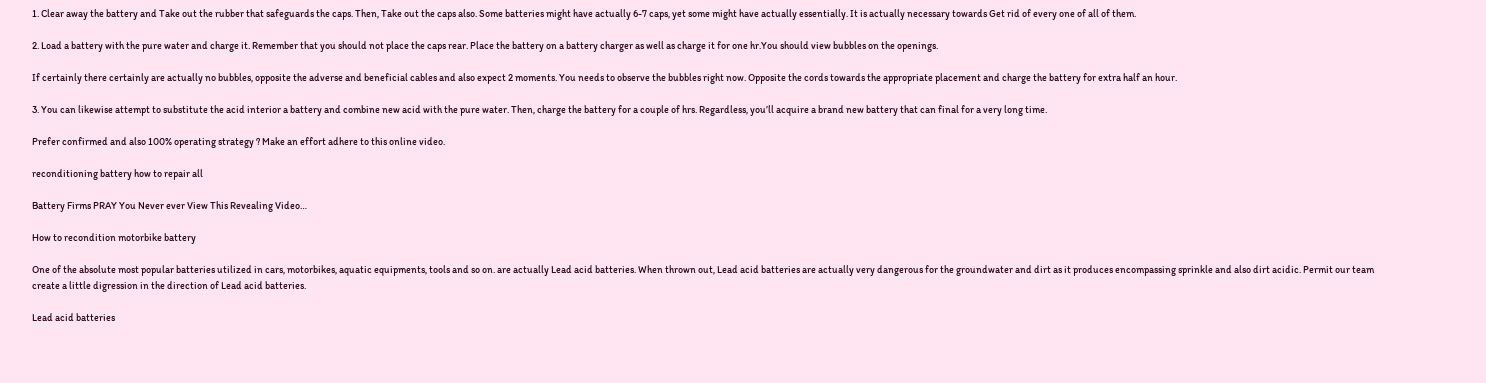1. Clear away the battery and Take out the rubber that safeguards the caps. Then, Take out the caps also. Some batteries might have actually 6-7 caps, yet some might have actually essentially. It is actually necessary towards Get rid of every one of all of them.

2. Load a battery with the pure water and charge it. Remember that you should not place the caps rear. Place the battery on a battery charger as well as charge it for one hr.You should view bubbles on the openings.

If certainly there certainly are actually no bubbles, opposite the adverse and beneficial cables and also expect 2 moments. You needs to observe the bubbles right now. Opposite the cords towards the appropriate placement and charge the battery for extra half an hour.

3. You can likewise attempt to substitute the acid interior a battery and combine new acid with the pure water. Then, charge the battery for a couple of hrs. Regardless, you’ll acquire a brand new battery that can final for a very long time.

Prefer confirmed and also 100% operating strategy ? Make an effort adhere to this online video.

reconditioning battery how to repair all

Battery Firms PRAY You Never ever View This Revealing Video…

How to recondition motorbike battery

One of the absolute most popular batteries utilized in cars, motorbikes, aquatic equipments, tools and so on. are actually Lead acid batteries. When thrown out, Lead acid batteries are actually very dangerous for the groundwater and dirt as it produces encompassing sprinkle and also dirt acidic. Permit our team create a little digression in the direction of Lead acid batteries.

Lead acid batteries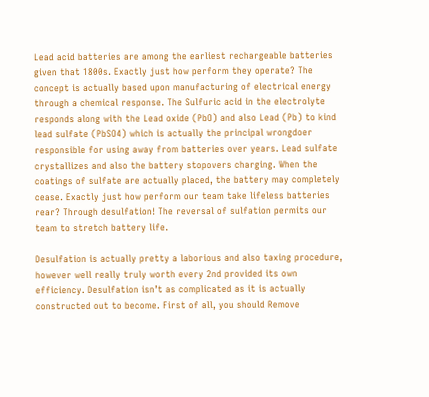Lead acid batteries are among the earliest rechargeable batteries given that 1800s. Exactly just how perform they operate? The concept is actually based upon manufacturing of electrical energy through a chemical response. The Sulfuric acid in the electrolyte responds along with the Lead oxide (PbO) and also Lead (Pb) to kind lead sulfate (PbSO4) which is actually the principal wrongdoer responsible for using away from batteries over years. Lead sulfate crystallizes and also the battery stopovers charging. When the coatings of sulfate are actually placed, the battery may completely cease. Exactly just how perform our team take lifeless batteries rear? Through desulfation! The reversal of sulfation permits our team to stretch battery life.

Desulfation is actually pretty a laborious and also taxing procedure, however well really truly worth every 2nd provided its own efficiency. Desulfation isn’t as complicated as it is actually constructed out to become. First of all, you should Remove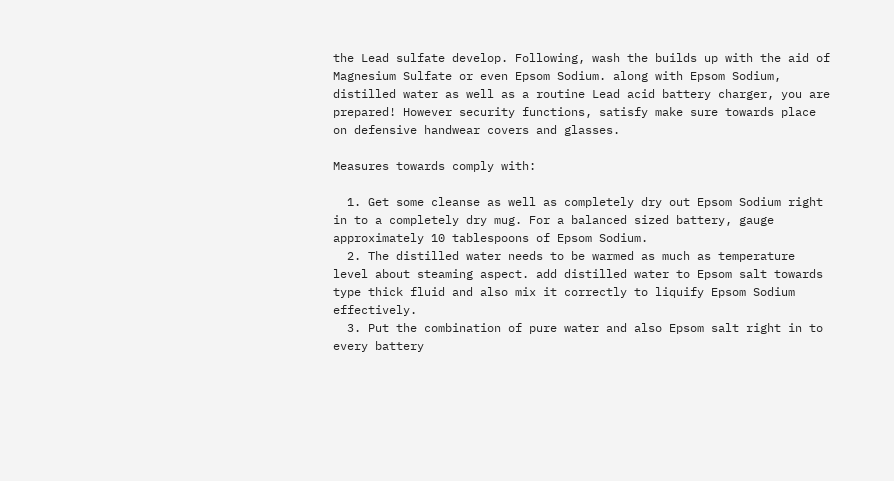the Lead sulfate develop. Following, wash the builds up with the aid of Magnesium Sulfate or even Epsom Sodium. along with Epsom Sodium, distilled water as well as a routine Lead acid battery charger, you are prepared! However security functions, satisfy make sure towards place on defensive handwear covers and glasses.

Measures towards comply with:

  1. Get some cleanse as well as completely dry out Epsom Sodium right in to a completely dry mug. For a balanced sized battery, gauge approximately 10 tablespoons of Epsom Sodium.
  2. The distilled water needs to be warmed as much as temperature level about steaming aspect. add distilled water to Epsom salt towards type thick fluid and also mix it correctly to liquify Epsom Sodium effectively.
  3. Put the combination of pure water and also Epsom salt right in to every battery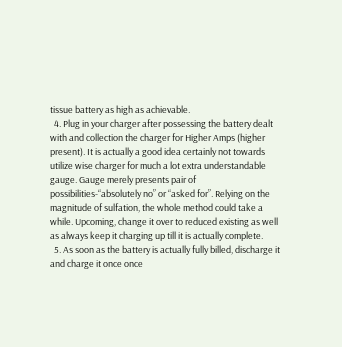tissue battery as high as achievable.
  4. Plug in your charger after possessing the battery dealt with and collection the charger for Higher Amps (higher present). It is actually a good idea certainly not towards utilize wise charger for much a lot extra understandable gauge. Gauge merely presents pair of possibilities-“absolutely no” or “asked for”. Relying on the magnitude of sulfation, the whole method could take a while. Upcoming, change it over to reduced existing as well as always keep it charging up till it is actually complete.
  5. As soon as the battery is actually fully billed, discharge it and charge it once once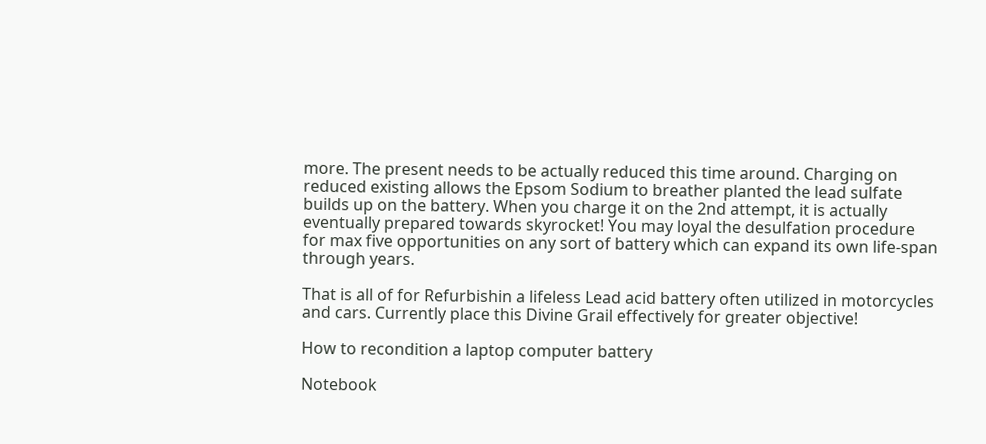more. The present needs to be actually reduced this time around. Charging on reduced existing allows the Epsom Sodium to breather planted the lead sulfate builds up on the battery. When you charge it on the 2nd attempt, it is actually eventually prepared towards skyrocket! You may loyal the desulfation procedure for max five opportunities on any sort of battery which can expand its own life-span through years.

That is all of for Refurbishin a lifeless Lead acid battery often utilized in motorcycles and cars. Currently place this Divine Grail effectively for greater objective!

How to recondition a laptop computer battery

Notebook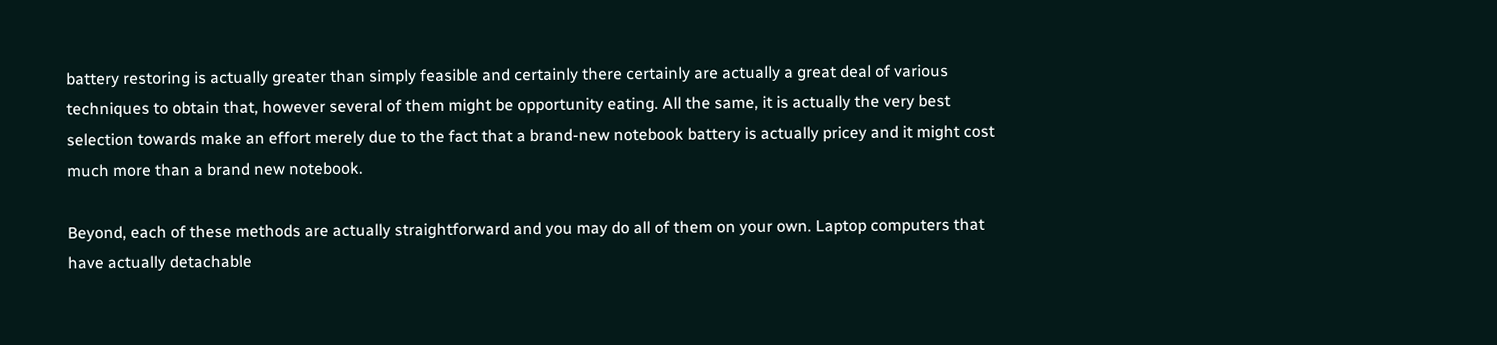battery restoring is actually greater than simply feasible and certainly there certainly are actually a great deal of various techniques to obtain that, however several of them might be opportunity eating. All the same, it is actually the very best selection towards make an effort merely due to the fact that a brand-new notebook battery is actually pricey and it might cost much more than a brand new notebook.

Beyond, each of these methods are actually straightforward and you may do all of them on your own. Laptop computers that have actually detachable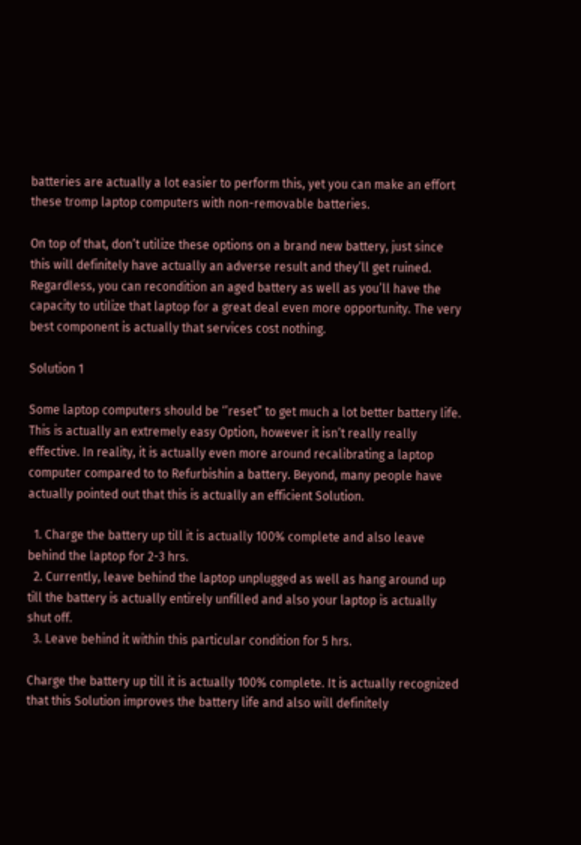batteries are actually a lot easier to perform this, yet you can make an effort these tromp laptop computers with non-removable batteries.

On top of that, don’t utilize these options on a brand new battery, just since this will definitely have actually an adverse result and they’ll get ruined. Regardless, you can recondition an aged battery as well as you’ll have the capacity to utilize that laptop for a great deal even more opportunity. The very best component is actually that services cost nothing.

Solution 1

Some laptop computers should be ‘’reset” to get much a lot better battery life. This is actually an extremely easy Option, however it isn’t really really effective. In reality, it is actually even more around recalibrating a laptop computer compared to to Refurbishin a battery. Beyond, many people have actually pointed out that this is actually an efficient Solution.

  1. Charge the battery up till it is actually 100% complete and also leave behind the laptop for 2-3 hrs.
  2. Currently, leave behind the laptop unplugged as well as hang around up till the battery is actually entirely unfilled and also your laptop is actually shut off.
  3. Leave behind it within this particular condition for 5 hrs.

Charge the battery up till it is actually 100% complete. It is actually recognized that this Solution improves the battery life and also will definitely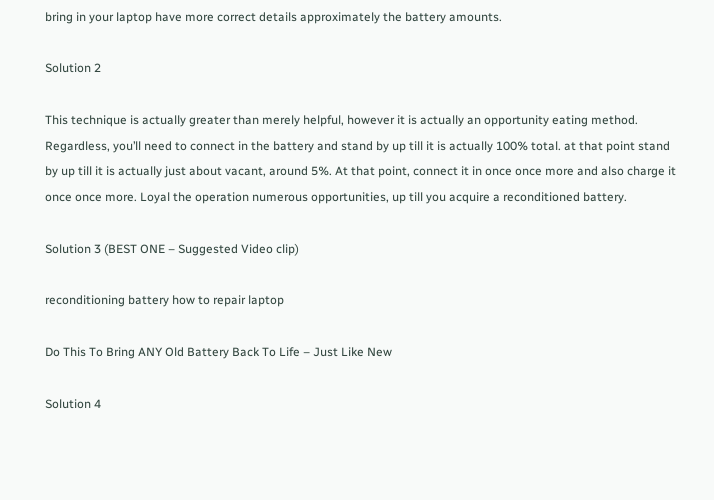bring in your laptop have more correct details approximately the battery amounts.

Solution 2

This technique is actually greater than merely helpful, however it is actually an opportunity eating method. Regardless, you’ll need to connect in the battery and stand by up till it is actually 100% total. at that point stand by up till it is actually just about vacant, around 5%. At that point, connect it in once once more and also charge it once once more. Loyal the operation numerous opportunities, up till you acquire a reconditioned battery.

Solution 3 (BEST ONE – Suggested Video clip)

reconditioning battery how to repair laptop

Do This To Bring ANY Old Battery Back To Life – Just Like New

Solution 4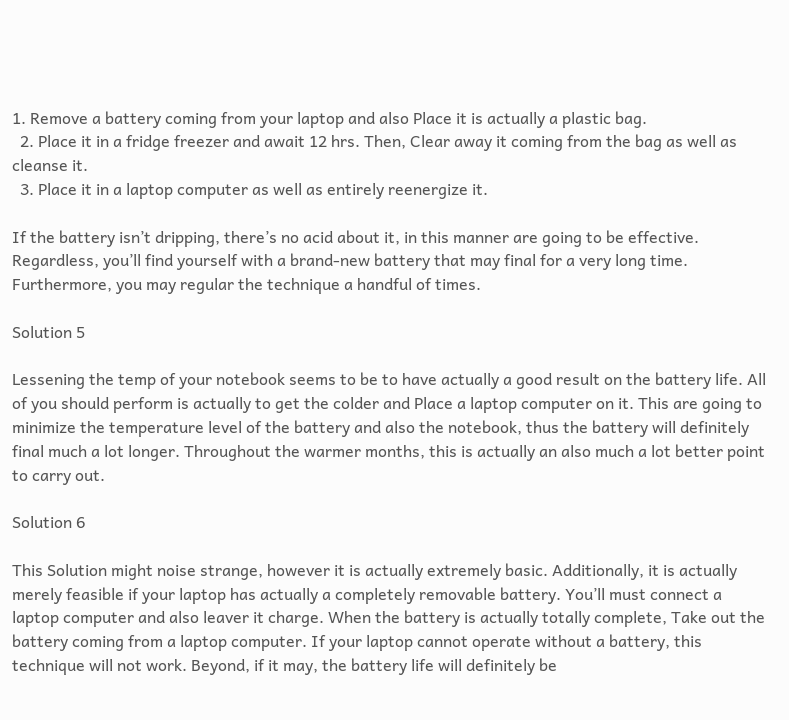1. Remove a battery coming from your laptop and also Place it is actually a plastic bag.
  2. Place it in a fridge freezer and await 12 hrs. Then, Clear away it coming from the bag as well as cleanse it.
  3. Place it in a laptop computer as well as entirely reenergize it.

If the battery isn’t dripping, there’s no acid about it, in this manner are going to be effective. Regardless, you’ll find yourself with a brand-new battery that may final for a very long time. Furthermore, you may regular the technique a handful of times.

Solution 5

Lessening the temp of your notebook seems to be to have actually a good result on the battery life. All of you should perform is actually to get the colder and Place a laptop computer on it. This are going to minimize the temperature level of the battery and also the notebook, thus the battery will definitely final much a lot longer. Throughout the warmer months, this is actually an also much a lot better point to carry out.

Solution 6

This Solution might noise strange, however it is actually extremely basic. Additionally, it is actually merely feasible if your laptop has actually a completely removable battery. You’ll must connect a laptop computer and also leaver it charge. When the battery is actually totally complete, Take out the battery coming from a laptop computer. If your laptop cannot operate without a battery, this technique will not work. Beyond, if it may, the battery life will definitely be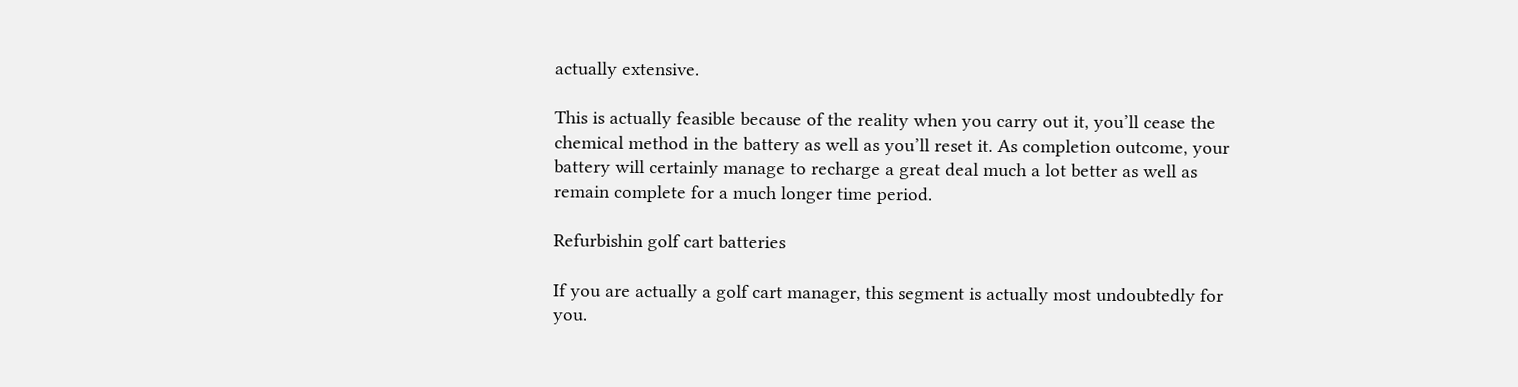actually extensive.

This is actually feasible because of the reality when you carry out it, you’ll cease the chemical method in the battery as well as you’ll reset it. As completion outcome, your battery will certainly manage to recharge a great deal much a lot better as well as remain complete for a much longer time period.

Refurbishin golf cart batteries

If you are actually a golf cart manager, this segment is actually most undoubtedly for you.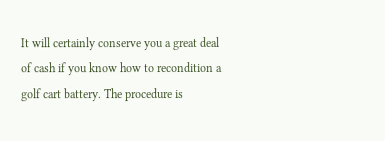It will certainly conserve you a great deal of cash if you know how to recondition a golf cart battery. The procedure is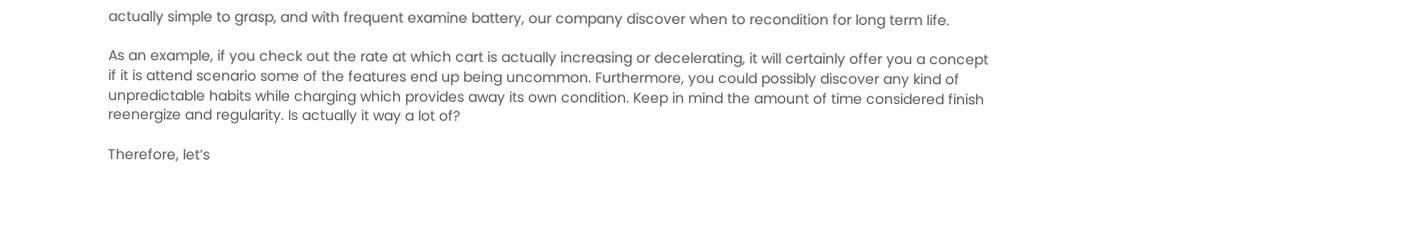actually simple to grasp, and with frequent examine battery, our company discover when to recondition for long term life.

As an example, if you check out the rate at which cart is actually increasing or decelerating, it will certainly offer you a concept if it is attend scenario some of the features end up being uncommon. Furthermore, you could possibly discover any kind of unpredictable habits while charging which provides away its own condition. Keep in mind the amount of time considered finish reenergize and regularity. Is actually it way a lot of?

Therefore, let’s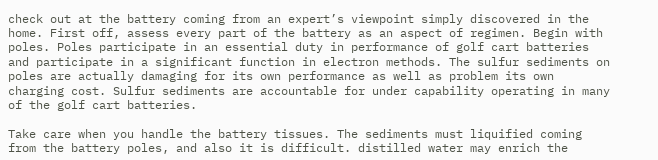check out at the battery coming from an expert’s viewpoint simply discovered in the home. First off, assess every part of the battery as an aspect of regimen. Begin with poles. Poles participate in an essential duty in performance of golf cart batteries and participate in a significant function in electron methods. The sulfur sediments on poles are actually damaging for its own performance as well as problem its own charging cost. Sulfur sediments are accountable for under capability operating in many of the golf cart batteries.

Take care when you handle the battery tissues. The sediments must liquified coming from the battery poles, and also it is difficult. distilled water may enrich the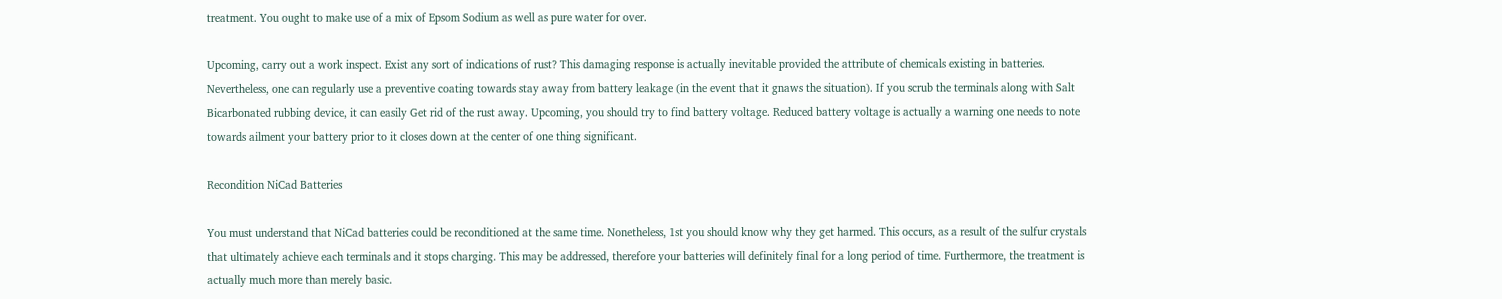treatment. You ought to make use of a mix of Epsom Sodium as well as pure water for over.

Upcoming, carry out a work inspect. Exist any sort of indications of rust? This damaging response is actually inevitable provided the attribute of chemicals existing in batteries. Nevertheless, one can regularly use a preventive coating towards stay away from battery leakage (in the event that it gnaws the situation). If you scrub the terminals along with Salt Bicarbonated rubbing device, it can easily Get rid of the rust away. Upcoming, you should try to find battery voltage. Reduced battery voltage is actually a warning one needs to note towards ailment your battery prior to it closes down at the center of one thing significant.

Recondition NiCad Batteries

You must understand that NiCad batteries could be reconditioned at the same time. Nonetheless, 1st you should know why they get harmed. This occurs, as a result of the sulfur crystals that ultimately achieve each terminals and it stops charging. This may be addressed, therefore your batteries will definitely final for a long period of time. Furthermore, the treatment is actually much more than merely basic.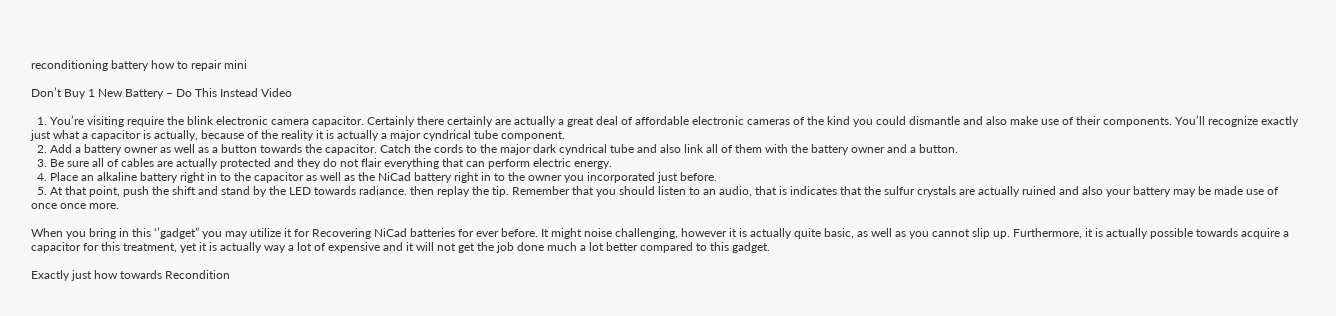reconditioning battery how to repair mini

Don’t Buy 1 New Battery – Do This Instead Video

  1. You’re visiting require the blink electronic camera capacitor. Certainly there certainly are actually a great deal of affordable electronic cameras of the kind you could dismantle and also make use of their components. You’ll recognize exactly just what a capacitor is actually, because of the reality it is actually a major cyndrical tube component.
  2. Add a battery owner as well as a button towards the capacitor. Catch the cords to the major dark cyndrical tube and also link all of them with the battery owner and a button.
  3. Be sure all of cables are actually protected and they do not flair everything that can perform electric energy.
  4. Place an alkaline battery right in to the capacitor as well as the NiCad battery right in to the owner you incorporated just before.
  5. At that point, push the shift and stand by the LED towards radiance. then replay the tip. Remember that you should listen to an audio, that is indicates that the sulfur crystals are actually ruined and also your battery may be made use of once once more.

When you bring in this ‘’gadget” you may utilize it for Recovering NiCad batteries for ever before. It might noise challenging, however it is actually quite basic, as well as you cannot slip up. Furthermore, it is actually possible towards acquire a capacitor for this treatment, yet it is actually way a lot of expensive and it will not get the job done much a lot better compared to this gadget.

Exactly just how towards Recondition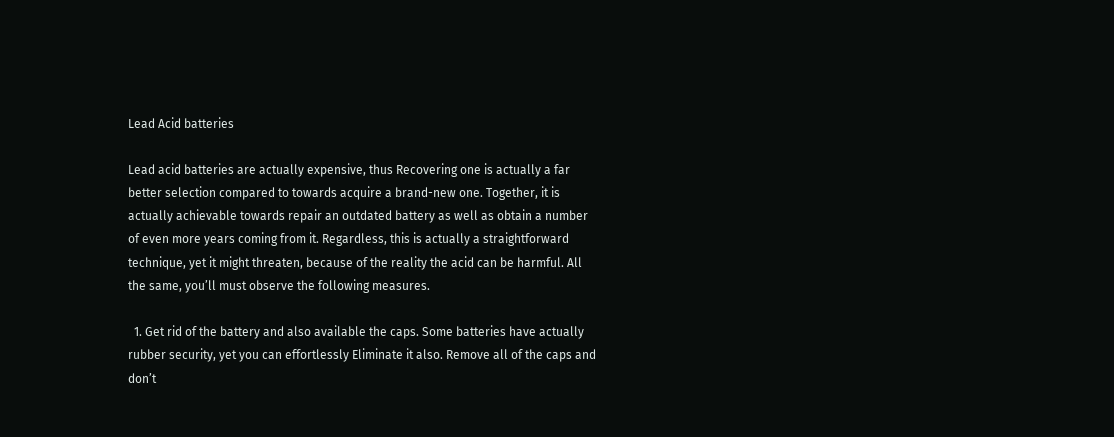Lead Acid batteries

Lead acid batteries are actually expensive, thus Recovering one is actually a far better selection compared to towards acquire a brand-new one. Together, it is actually achievable towards repair an outdated battery as well as obtain a number of even more years coming from it. Regardless, this is actually a straightforward technique, yet it might threaten, because of the reality the acid can be harmful. All the same, you’ll must observe the following measures.

  1. Get rid of the battery and also available the caps. Some batteries have actually rubber security, yet you can effortlessly Eliminate it also. Remove all of the caps and don’t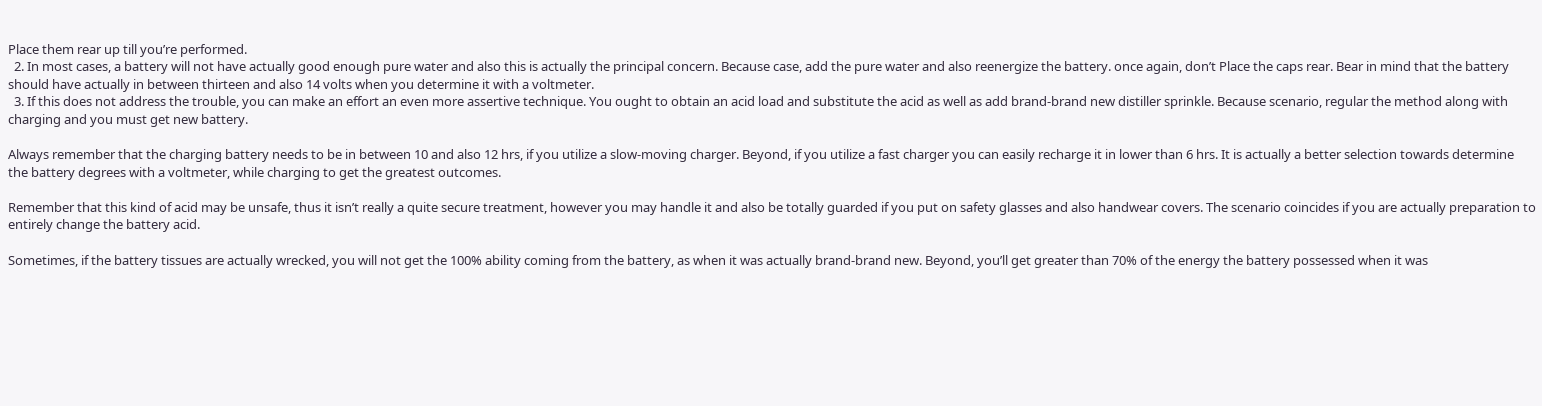Place them rear up till you’re performed.
  2. In most cases, a battery will not have actually good enough pure water and also this is actually the principal concern. Because case, add the pure water and also reenergize the battery. once again, don’t Place the caps rear. Bear in mind that the battery should have actually in between thirteen and also 14 volts when you determine it with a voltmeter.
  3. If this does not address the trouble, you can make an effort an even more assertive technique. You ought to obtain an acid load and substitute the acid as well as add brand-brand new distiller sprinkle. Because scenario, regular the method along with charging and you must get new battery.

Always remember that the charging battery needs to be in between 10 and also 12 hrs, if you utilize a slow-moving charger. Beyond, if you utilize a fast charger you can easily recharge it in lower than 6 hrs. It is actually a better selection towards determine the battery degrees with a voltmeter, while charging to get the greatest outcomes.

Remember that this kind of acid may be unsafe, thus it isn’t really a quite secure treatment, however you may handle it and also be totally guarded if you put on safety glasses and also handwear covers. The scenario coincides if you are actually preparation to entirely change the battery acid.

Sometimes, if the battery tissues are actually wrecked, you will not get the 100% ability coming from the battery, as when it was actually brand-brand new. Beyond, you’ll get greater than 70% of the energy the battery possessed when it was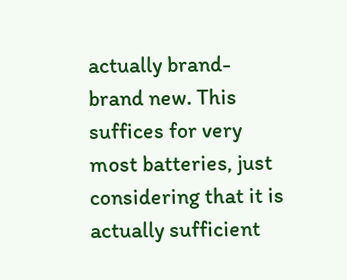actually brand-brand new. This suffices for very most batteries, just considering that it is actually sufficient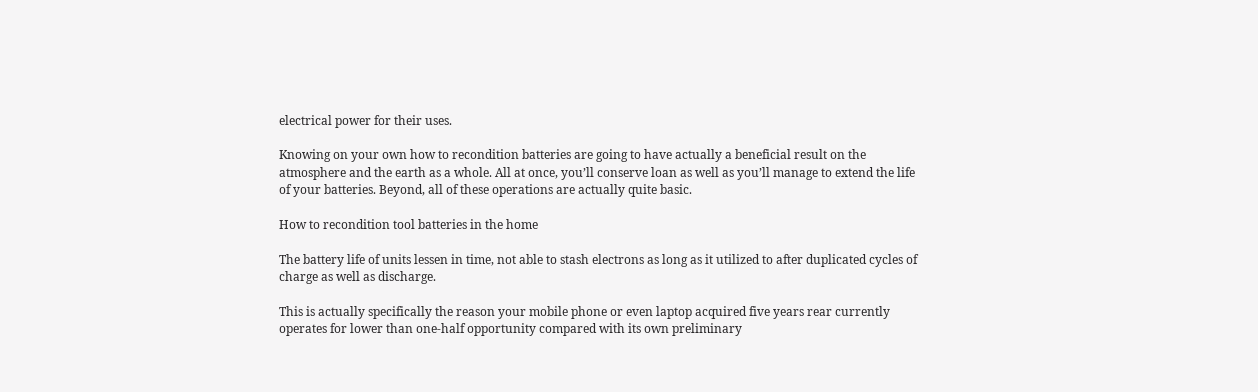electrical power for their uses.

Knowing on your own how to recondition batteries are going to have actually a beneficial result on the atmosphere and the earth as a whole. All at once, you’ll conserve loan as well as you’ll manage to extend the life of your batteries. Beyond, all of these operations are actually quite basic.

How to recondition tool batteries in the home

The battery life of units lessen in time, not able to stash electrons as long as it utilized to after duplicated cycles of charge as well as discharge.

This is actually specifically the reason your mobile phone or even laptop acquired five years rear currently operates for lower than one-half opportunity compared with its own preliminary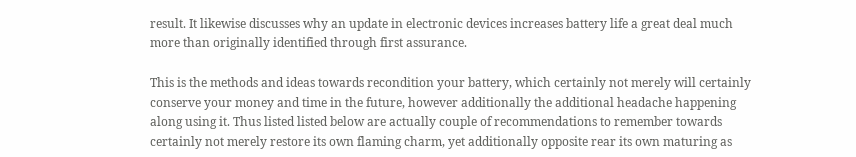result. It likewise discusses why an update in electronic devices increases battery life a great deal much more than originally identified through first assurance.

This is the methods and ideas towards recondition your battery, which certainly not merely will certainly conserve your money and time in the future, however additionally the additional headache happening along using it. Thus listed listed below are actually couple of recommendations to remember towards certainly not merely restore its own flaming charm, yet additionally opposite rear its own maturing as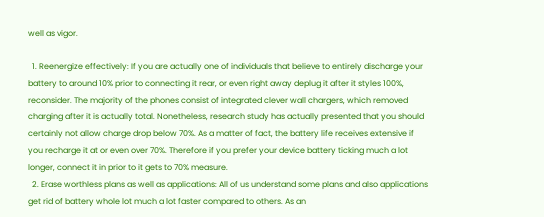well as vigor.

  1. Reenergize effectively: If you are actually one of individuals that believe to entirely discharge your battery to around 10% prior to connecting it rear, or even right away deplug it after it styles 100%, reconsider. The majority of the phones consist of integrated clever wall chargers, which removed charging after it is actually total. Nonetheless, research study has actually presented that you should certainly not allow charge drop below 70%. As a matter of fact, the battery life receives extensive if you recharge it at or even over 70%. Therefore if you prefer your device battery ticking much a lot longer, connect it in prior to it gets to 70% measure.
  2. Erase worthless plans as well as applications: All of us understand some plans and also applications get rid of battery whole lot much a lot faster compared to others. As an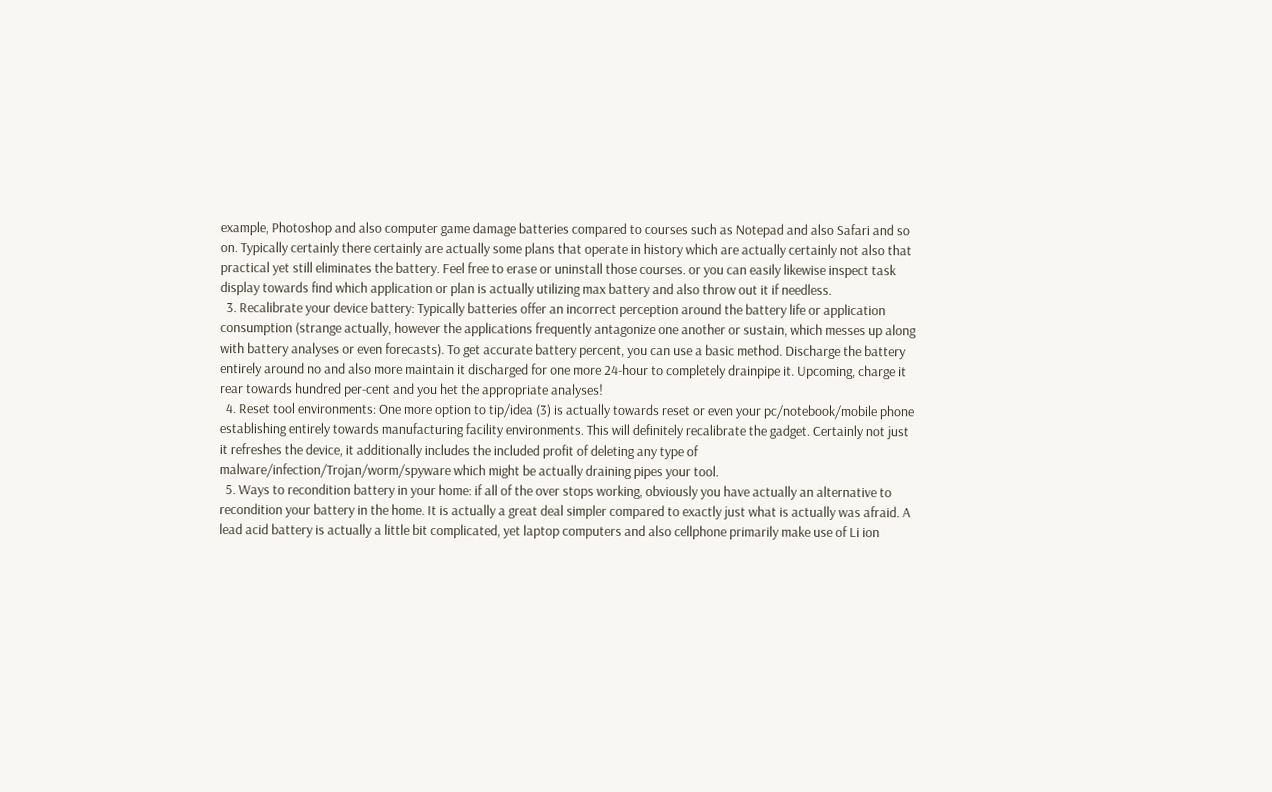example, Photoshop and also computer game damage batteries compared to courses such as Notepad and also Safari and so on. Typically certainly there certainly are actually some plans that operate in history which are actually certainly not also that practical yet still eliminates the battery. Feel free to erase or uninstall those courses. or you can easily likewise inspect task display towards find which application or plan is actually utilizing max battery and also throw out it if needless.
  3. Recalibrate your device battery: Typically batteries offer an incorrect perception around the battery life or application consumption (strange actually, however the applications frequently antagonize one another or sustain, which messes up along with battery analyses or even forecasts). To get accurate battery percent, you can use a basic method. Discharge the battery entirely around no and also more maintain it discharged for one more 24-hour to completely drainpipe it. Upcoming, charge it rear towards hundred per-cent and you het the appropriate analyses!
  4. Reset tool environments: One more option to tip/idea (3) is actually towards reset or even your pc/notebook/mobile phone establishing entirely towards manufacturing facility environments. This will definitely recalibrate the gadget. Certainly not just it refreshes the device, it additionally includes the included profit of deleting any type of malware/infection/Trojan/worm/spyware which might be actually draining pipes your tool.
  5. Ways to recondition battery in your home: if all of the over stops working, obviously you have actually an alternative to recondition your battery in the home. It is actually a great deal simpler compared to exactly just what is actually was afraid. A lead acid battery is actually a little bit complicated, yet laptop computers and also cellphone primarily make use of Li ion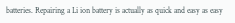batteries. Repairing a Li ion battery is actually as quick and easy as easy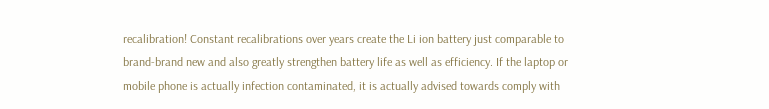recalibration! Constant recalibrations over years create the Li ion battery just comparable to brand-brand new and also greatly strengthen battery life as well as efficiency. If the laptop or mobile phone is actually infection contaminated, it is actually advised towards comply with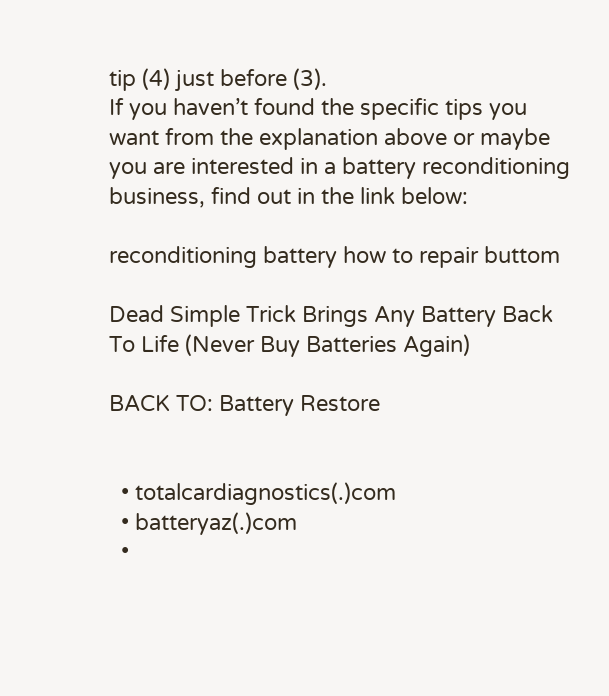tip (4) just before (3).
If you haven’t found the specific tips you want from the explanation above or maybe you are interested in a battery reconditioning business, find out in the link below:

reconditioning battery how to repair buttom

Dead Simple Trick Brings Any Battery Back To Life (Never Buy Batteries Again)

BACK TO: Battery Restore


  • totalcardiagnostics(.)com
  • batteryaz(.)com
  •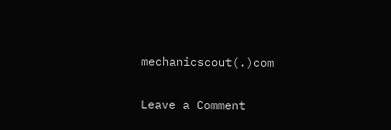mechanicscout(.)com

Leave a Comment